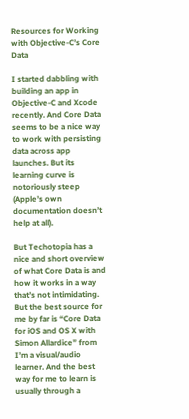Resources for Working with Objective-C’s Core Data

I started dabbling with building an app in Objective-C and Xcode recently. And Core Data seems to be a nice way to work with persisting data across app launches. But its learning curve is notoriously steep (Apple’s own documentation doesn’t help at all).

But Techotopia has a nice and short overview of what Core Data is and how it works in a way that’s not intimidating. But the best source for me by far is “Core Data for iOS and OS X with Simon Allardice” from I’m a visual/audio learner. And the best way for me to learn is usually through a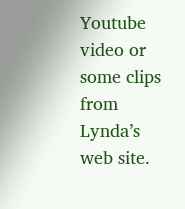Youtube video or some clips from Lynda’s web site.